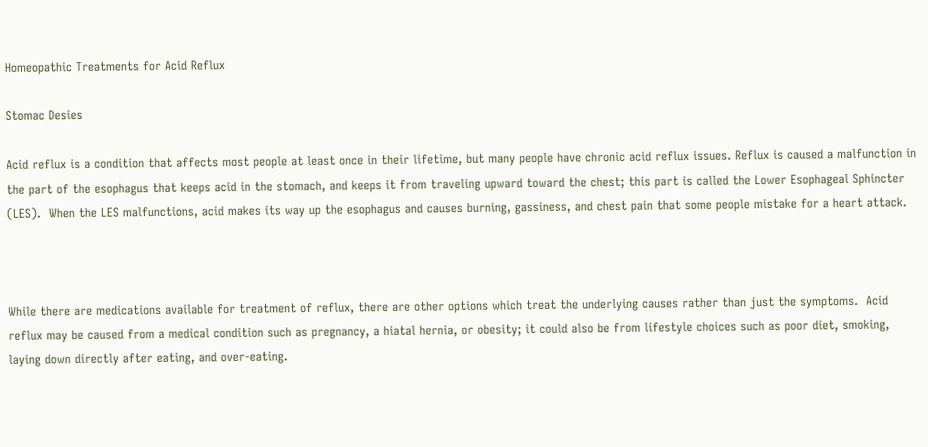Homeopathic Treatments for Acid Reflux

Stomac Desies

Acid reflux is a condition that affects most people at least once in their lifetime, but many people have chronic acid reflux issues. Reflux is caused a malfunction in the part of the esophagus that keeps acid in the stomach, and keeps it from traveling upward toward the chest; this part is called the Lower Esophageal Sphincter (LES).  When the LES malfunctions, acid makes its way up the esophagus and causes burning, gassiness, and chest pain that some people mistake for a heart attack.



While there are medications available for treatment of reflux, there are other options which treat the underlying causes rather than just the symptoms.  Acid reflux may be caused from a medical condition such as pregnancy, a hiatal hernia, or obesity; it could also be from lifestyle choices such as poor diet, smoking, laying down directly after eating, and over-eating.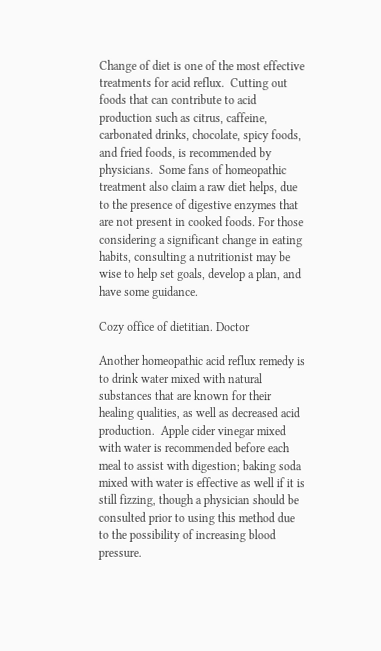Change of diet is one of the most effective treatments for acid reflux.  Cutting out foods that can contribute to acid production such as citrus, caffeine, carbonated drinks, chocolate, spicy foods, and fried foods, is recommended by physicians.  Some fans of homeopathic treatment also claim a raw diet helps, due to the presence of digestive enzymes that are not present in cooked foods. For those considering a significant change in eating habits, consulting a nutritionist may be wise to help set goals, develop a plan, and have some guidance.

Cozy office of dietitian. Doctor

Another homeopathic acid reflux remedy is to drink water mixed with natural substances that are known for their healing qualities, as well as decreased acid production.  Apple cider vinegar mixed with water is recommended before each meal to assist with digestion; baking soda mixed with water is effective as well if it is still fizzing, though a physician should be consulted prior to using this method due to the possibility of increasing blood pressure.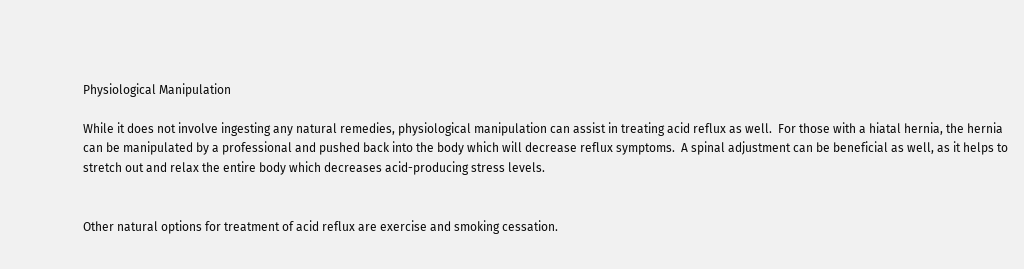Physiological Manipulation

While it does not involve ingesting any natural remedies, physiological manipulation can assist in treating acid reflux as well.  For those with a hiatal hernia, the hernia can be manipulated by a professional and pushed back into the body which will decrease reflux symptoms.  A spinal adjustment can be beneficial as well, as it helps to stretch out and relax the entire body which decreases acid-producing stress levels.


Other natural options for treatment of acid reflux are exercise and smoking cessation.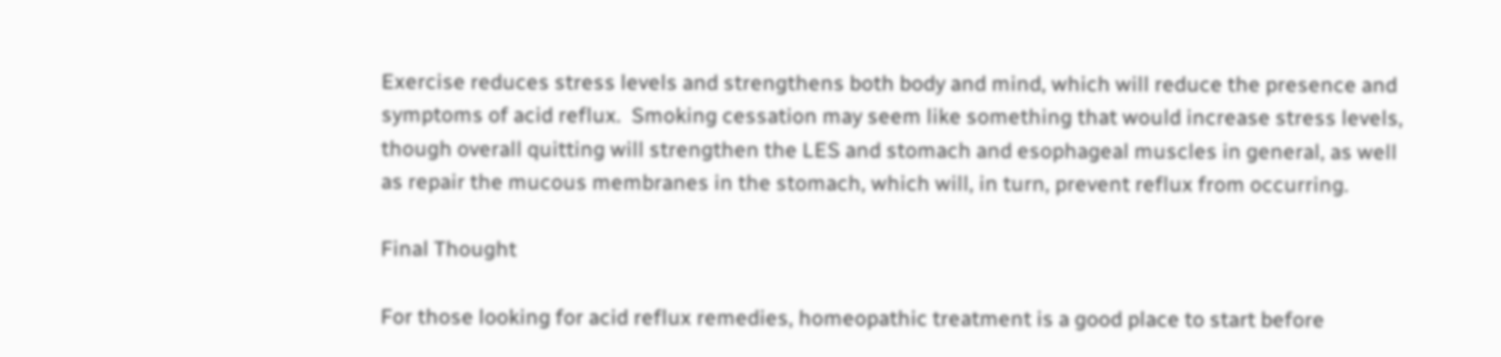Exercise reduces stress levels and strengthens both body and mind, which will reduce the presence and symptoms of acid reflux.  Smoking cessation may seem like something that would increase stress levels, though overall quitting will strengthen the LES and stomach and esophageal muscles in general, as well as repair the mucous membranes in the stomach, which will, in turn, prevent reflux from occurring.

Final Thought

For those looking for acid reflux remedies, homeopathic treatment is a good place to start before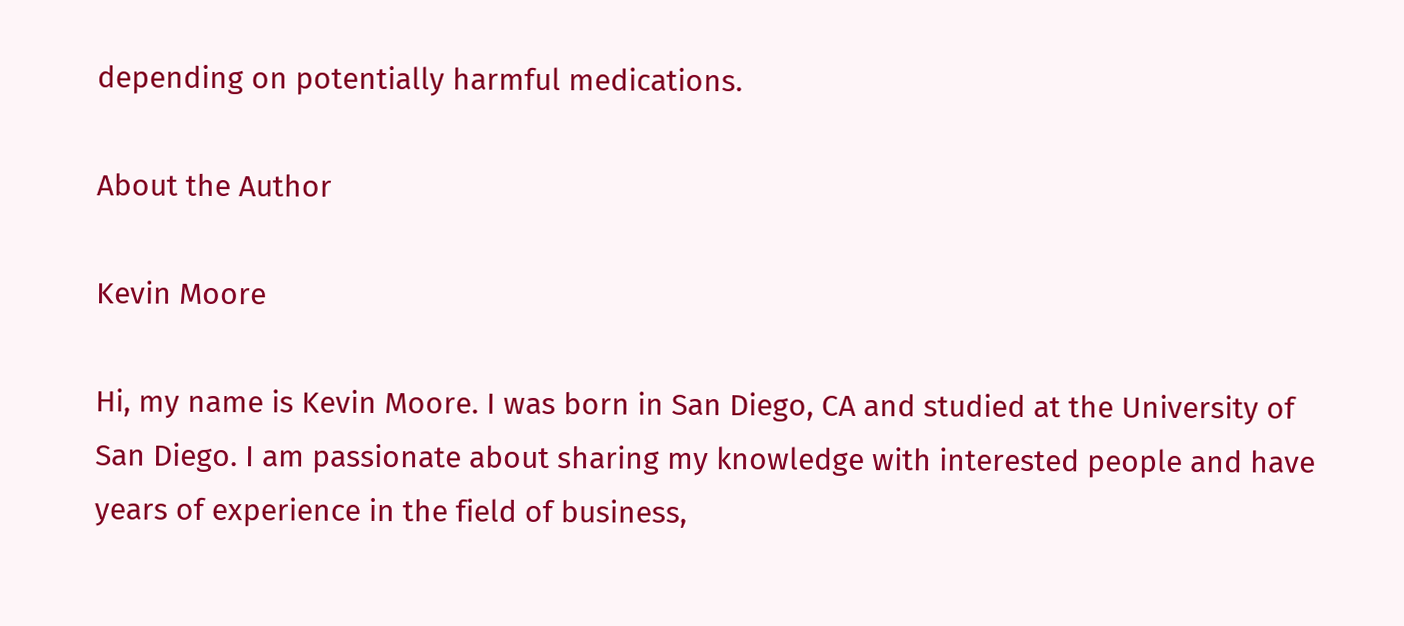depending on potentially harmful medications.

About the Author

Kevin Moore

Hi, my name is Kevin Moore. I was born in San Diego, CA and studied at the University of San Diego. I am passionate about sharing my knowledge with interested people and have years of experience in the field of business,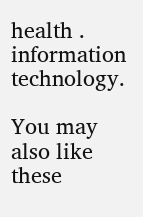health . information technology.

You may also like these